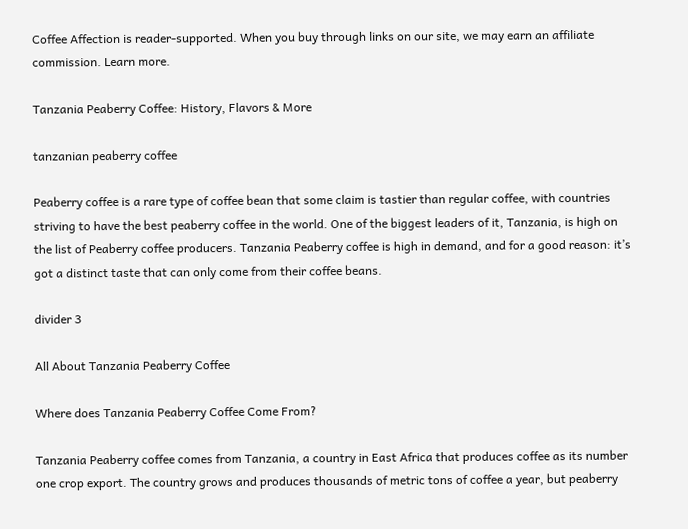Coffee Affection is reader-supported. When you buy through links on our site, we may earn an affiliate commission. Learn more.

Tanzania Peaberry Coffee: History, Flavors & More

tanzanian peaberry coffee

Peaberry coffee is a rare type of coffee bean that some claim is tastier than regular coffee, with countries striving to have the best peaberry coffee in the world. One of the biggest leaders of it, Tanzania, is high on the list of Peaberry coffee producers. Tanzania Peaberry coffee is high in demand, and for a good reason: it’s got a distinct taste that can only come from their coffee beans.

divider 3

All About Tanzania Peaberry Coffee

Where does Tanzania Peaberry Coffee Come From?

Tanzania Peaberry coffee comes from Tanzania, a country in East Africa that produces coffee as its number one crop export. The country grows and produces thousands of metric tons of coffee a year, but peaberry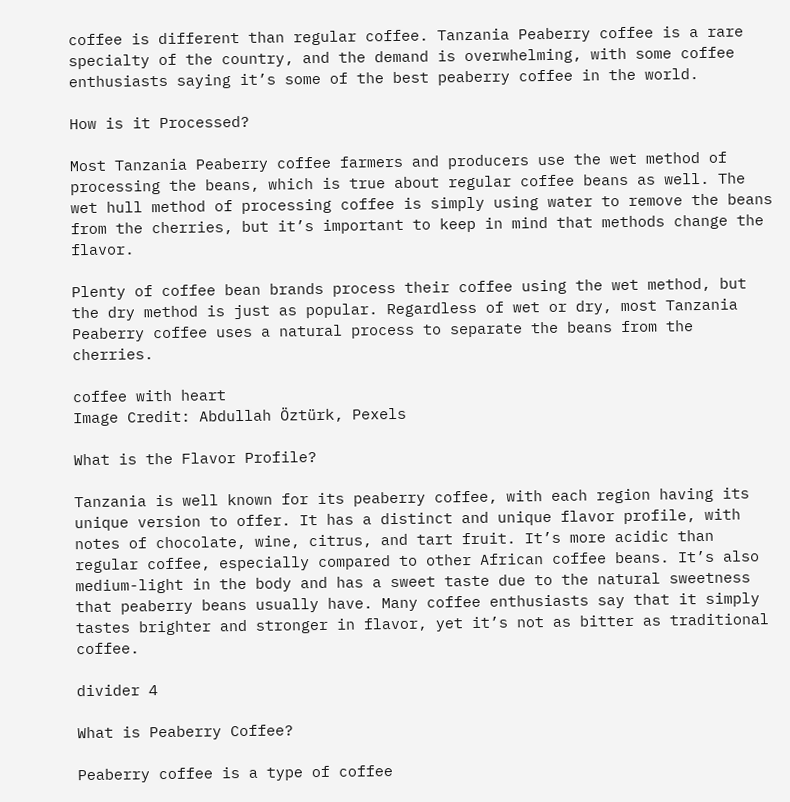coffee is different than regular coffee. Tanzania Peaberry coffee is a rare specialty of the country, and the demand is overwhelming, with some coffee enthusiasts saying it’s some of the best peaberry coffee in the world.

How is it Processed?

Most Tanzania Peaberry coffee farmers and producers use the wet method of processing the beans, which is true about regular coffee beans as well. The wet hull method of processing coffee is simply using water to remove the beans from the cherries, but it’s important to keep in mind that methods change the flavor.

Plenty of coffee bean brands process their coffee using the wet method, but the dry method is just as popular. Regardless of wet or dry, most Tanzania Peaberry coffee uses a natural process to separate the beans from the cherries.

coffee with heart
Image Credit: Abdullah Öztürk, Pexels

What is the Flavor Profile?

Tanzania is well known for its peaberry coffee, with each region having its unique version to offer. It has a distinct and unique flavor profile, with notes of chocolate, wine, citrus, and tart fruit. It’s more acidic than regular coffee, especially compared to other African coffee beans. It’s also medium-light in the body and has a sweet taste due to the natural sweetness that peaberry beans usually have. Many coffee enthusiasts say that it simply tastes brighter and stronger in flavor, yet it’s not as bitter as traditional coffee.

divider 4

What is Peaberry Coffee?

Peaberry coffee is a type of coffee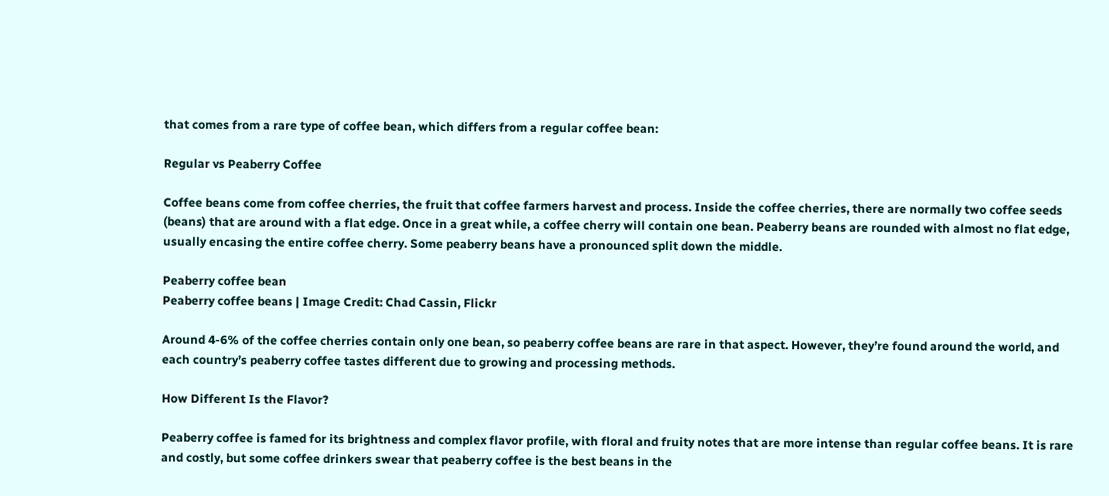that comes from a rare type of coffee bean, which differs from a regular coffee bean:

Regular vs Peaberry Coffee

Coffee beans come from coffee cherries, the fruit that coffee farmers harvest and process. Inside the coffee cherries, there are normally two coffee seeds (beans) that are around with a flat edge. Once in a great while, a coffee cherry will contain one bean. Peaberry beans are rounded with almost no flat edge, usually encasing the entire coffee cherry. Some peaberry beans have a pronounced split down the middle.

Peaberry coffee bean
Peaberry coffee beans | Image Credit: Chad Cassin, Flickr

Around 4-6% of the coffee cherries contain only one bean, so peaberry coffee beans are rare in that aspect. However, they’re found around the world, and each country’s peaberry coffee tastes different due to growing and processing methods.

How Different Is the Flavor?

Peaberry coffee is famed for its brightness and complex flavor profile, with floral and fruity notes that are more intense than regular coffee beans. It is rare and costly, but some coffee drinkers swear that peaberry coffee is the best beans in the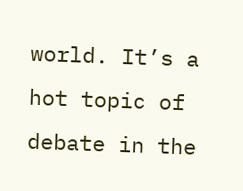world. It’s a hot topic of debate in the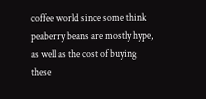coffee world since some think peaberry beans are mostly hype, as well as the cost of buying these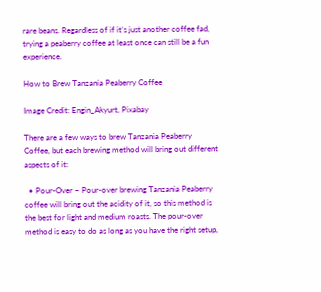rare beans. Regardless of if it’s just another coffee fad, trying a peaberry coffee at least once can still be a fun experience.

How to Brew Tanzania Peaberry Coffee

Image Credit: Engin_Akyurt, Pixabay

There are a few ways to brew Tanzania Peaberry Coffee, but each brewing method will bring out different aspects of it:

  • Pour-Over – Pour-over brewing Tanzania Peaberry coffee will bring out the acidity of it, so this method is the best for light and medium roasts. The pour-over method is easy to do as long as you have the right setup,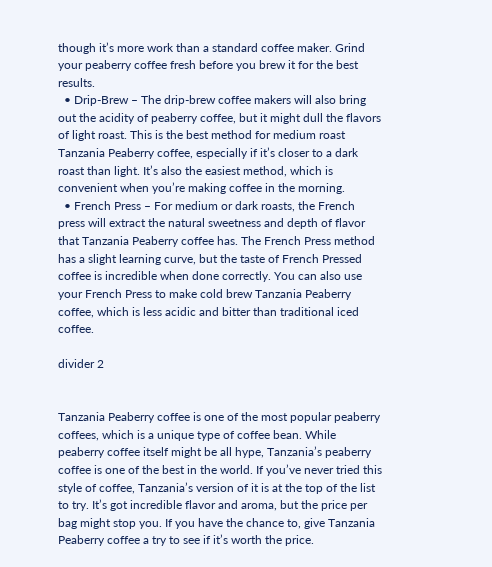though it’s more work than a standard coffee maker. Grind your peaberry coffee fresh before you brew it for the best results.
  • Drip-Brew – The drip-brew coffee makers will also bring out the acidity of peaberry coffee, but it might dull the flavors of light roast. This is the best method for medium roast Tanzania Peaberry coffee, especially if it’s closer to a dark roast than light. It’s also the easiest method, which is convenient when you’re making coffee in the morning.
  • French Press – For medium or dark roasts, the French press will extract the natural sweetness and depth of flavor that Tanzania Peaberry coffee has. The French Press method has a slight learning curve, but the taste of French Pressed coffee is incredible when done correctly. You can also use your French Press to make cold brew Tanzania Peaberry coffee, which is less acidic and bitter than traditional iced coffee.

divider 2


Tanzania Peaberry coffee is one of the most popular peaberry coffees, which is a unique type of coffee bean. While peaberry coffee itself might be all hype, Tanzania’s peaberry coffee is one of the best in the world. If you’ve never tried this style of coffee, Tanzania’s version of it is at the top of the list to try. It’s got incredible flavor and aroma, but the price per bag might stop you. If you have the chance to, give Tanzania Peaberry coffee a try to see if it’s worth the price.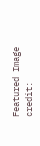Featured Image credit: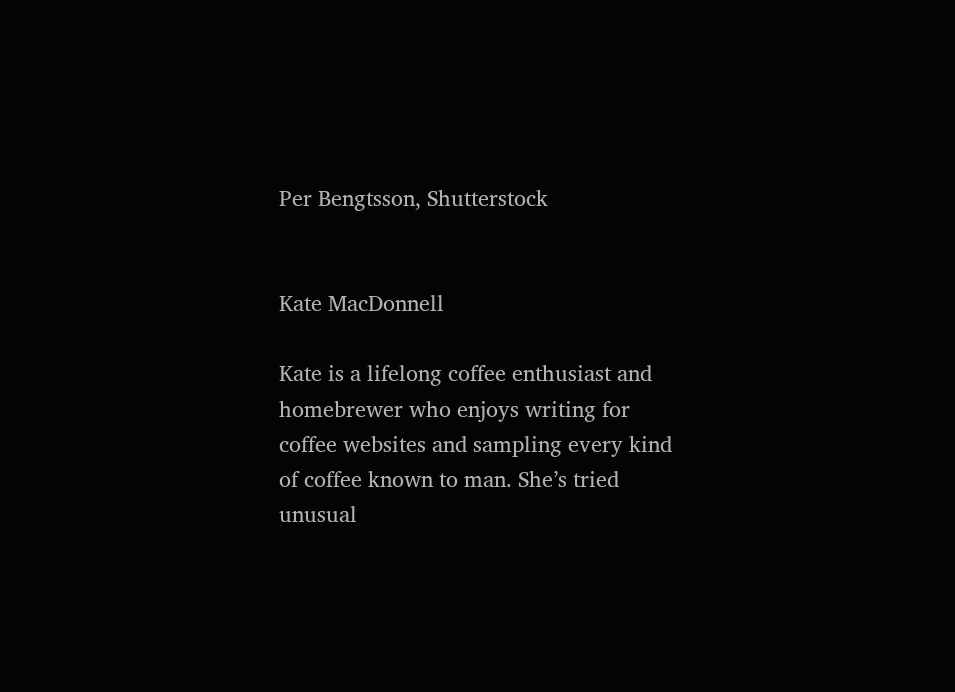Per Bengtsson, Shutterstock


Kate MacDonnell

Kate is a lifelong coffee enthusiast and homebrewer who enjoys writing for coffee websites and sampling every kind of coffee known to man. She’s tried unusual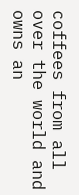coffees from all over the world and owns an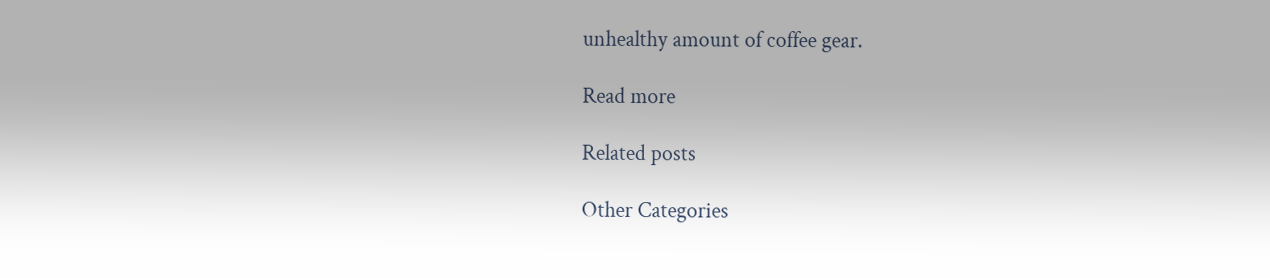unhealthy amount of coffee gear.

Read more

Related posts

Other Categories